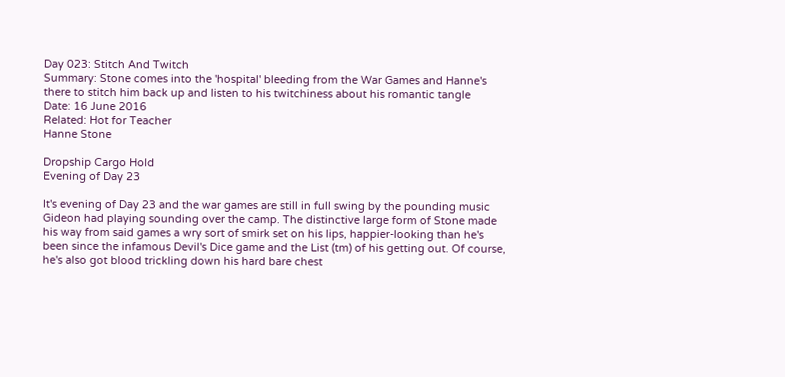Day 023: Stitch And Twitch
Summary: Stone comes into the 'hospital' bleeding from the War Games and Hanne's there to stitch him back up and listen to his twitchiness about his romantic tangle
Date: 16 June 2016
Related: Hot for Teacher
Hanne Stone

Dropship Cargo Hold
Evening of Day 23

It's evening of Day 23 and the war games are still in full swing by the pounding music Gideon had playing sounding over the camp. The distinctive large form of Stone made his way from said games a wry sort of smirk set on his lips, happier-looking than he's been since the infamous Devil's Dice game and the List (tm) of his getting out. Of course, he's also got blood trickling down his hard bare chest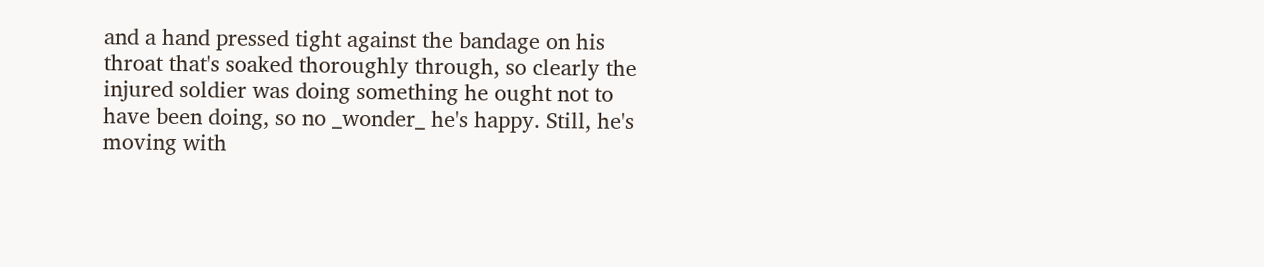and a hand pressed tight against the bandage on his throat that's soaked thoroughly through, so clearly the injured soldier was doing something he ought not to have been doing, so no _wonder_ he's happy. Still, he's moving with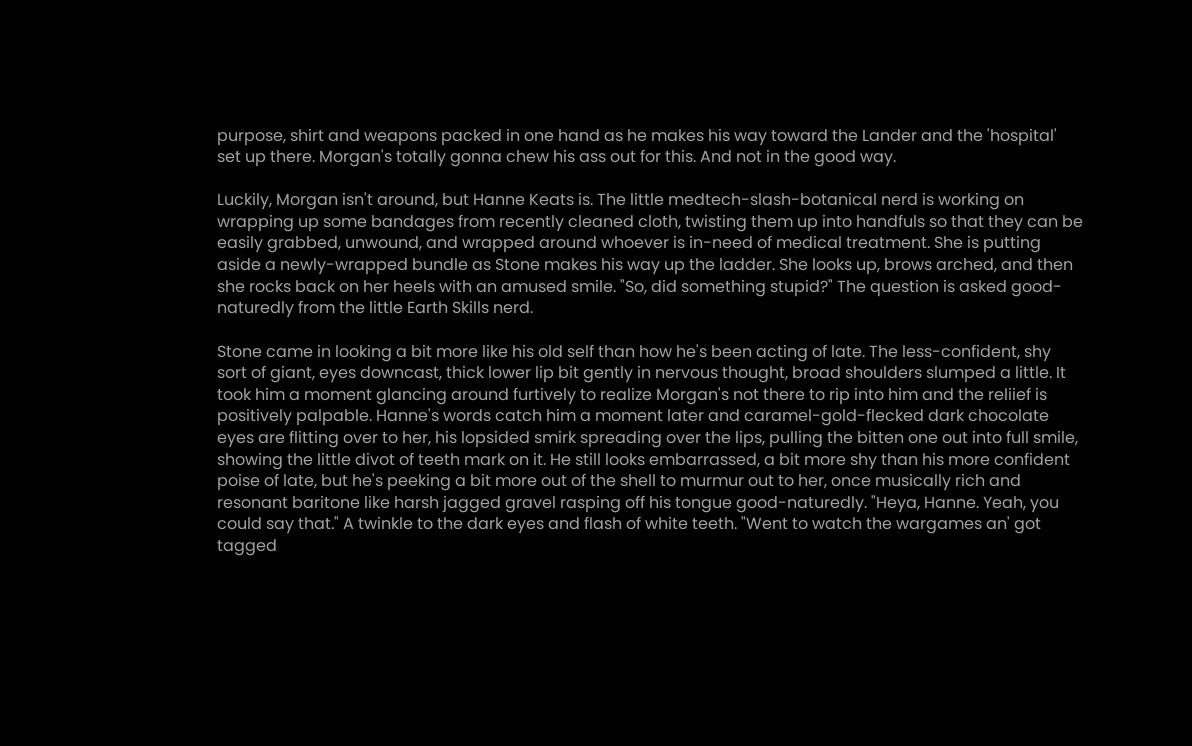purpose, shirt and weapons packed in one hand as he makes his way toward the Lander and the 'hospital' set up there. Morgan's totally gonna chew his ass out for this. And not in the good way.

Luckily, Morgan isn't around, but Hanne Keats is. The little medtech-slash-botanical nerd is working on wrapping up some bandages from recently cleaned cloth, twisting them up into handfuls so that they can be easily grabbed, unwound, and wrapped around whoever is in-need of medical treatment. She is putting aside a newly-wrapped bundle as Stone makes his way up the ladder. She looks up, brows arched, and then she rocks back on her heels with an amused smile. "So, did something stupid?" The question is asked good-naturedly from the little Earth Skills nerd.

Stone came in looking a bit more like his old self than how he's been acting of late. The less-confident, shy sort of giant, eyes downcast, thick lower lip bit gently in nervous thought, broad shoulders slumped a little. It took him a moment glancing around furtively to realize Morgan's not there to rip into him and the reliief is positively palpable. Hanne's words catch him a moment later and caramel-gold-flecked dark chocolate eyes are flitting over to her, his lopsided smirk spreading over the lips, pulling the bitten one out into full smile, showing the little divot of teeth mark on it. He still looks embarrassed, a bit more shy than his more confident poise of late, but he's peeking a bit more out of the shell to murmur out to her, once musically rich and resonant baritone like harsh jagged gravel rasping off his tongue good-naturedly. "Heya, Hanne. Yeah, you could say that." A twinkle to the dark eyes and flash of white teeth. "Went to watch the wargames an' got tagged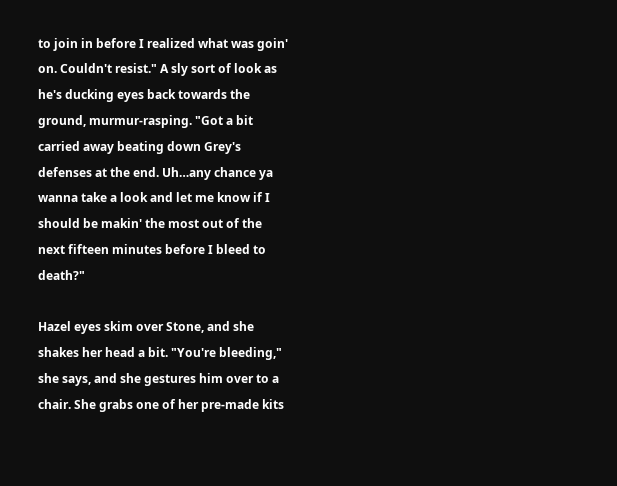to join in before I realized what was goin' on. Couldn't resist." A sly sort of look as he's ducking eyes back towards the ground, murmur-rasping. "Got a bit carried away beating down Grey's defenses at the end. Uh…any chance ya wanna take a look and let me know if I should be makin' the most out of the next fifteen minutes before I bleed to death?"

Hazel eyes skim over Stone, and she shakes her head a bit. "You're bleeding," she says, and she gestures him over to a chair. She grabs one of her pre-made kits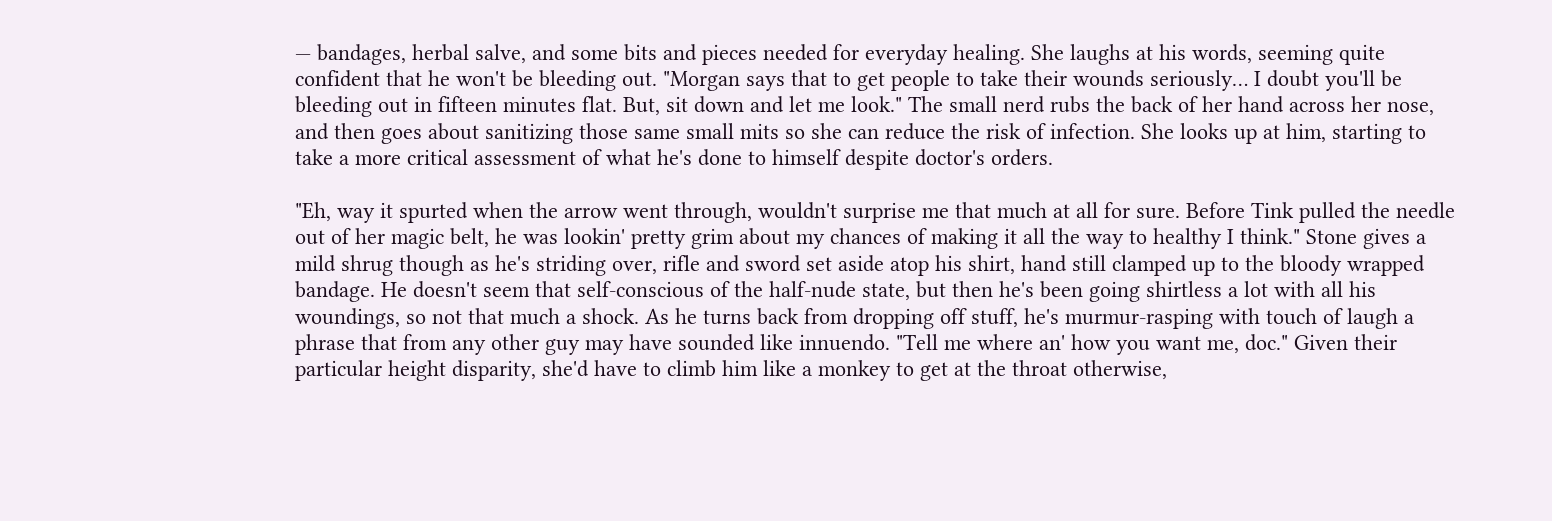— bandages, herbal salve, and some bits and pieces needed for everyday healing. She laughs at his words, seeming quite confident that he won't be bleeding out. "Morgan says that to get people to take their wounds seriously… I doubt you'll be bleeding out in fifteen minutes flat. But, sit down and let me look." The small nerd rubs the back of her hand across her nose, and then goes about sanitizing those same small mits so she can reduce the risk of infection. She looks up at him, starting to take a more critical assessment of what he's done to himself despite doctor's orders.

"Eh, way it spurted when the arrow went through, wouldn't surprise me that much at all for sure. Before Tink pulled the needle out of her magic belt, he was lookin' pretty grim about my chances of making it all the way to healthy I think." Stone gives a mild shrug though as he's striding over, rifle and sword set aside atop his shirt, hand still clamped up to the bloody wrapped bandage. He doesn't seem that self-conscious of the half-nude state, but then he's been going shirtless a lot with all his woundings, so not that much a shock. As he turns back from dropping off stuff, he's murmur-rasping with touch of laugh a phrase that from any other guy may have sounded like innuendo. "Tell me where an' how you want me, doc." Given their particular height disparity, she'd have to climb him like a monkey to get at the throat otherwise,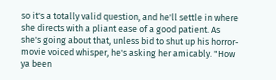so it's a totally valid question, and he'll settle in where she directs with a pliant ease of a good patient. As she's going about that, unless bid to shut up his horror-movie voiced whisper, he's asking her amicably. "How ya been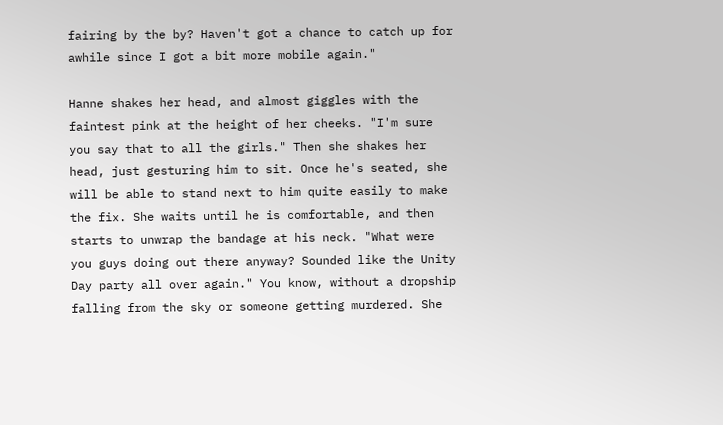fairing by the by? Haven't got a chance to catch up for awhile since I got a bit more mobile again."

Hanne shakes her head, and almost giggles with the faintest pink at the height of her cheeks. "I'm sure you say that to all the girls." Then she shakes her head, just gesturing him to sit. Once he's seated, she will be able to stand next to him quite easily to make the fix. She waits until he is comfortable, and then starts to unwrap the bandage at his neck. "What were you guys doing out there anyway? Sounded like the Unity Day party all over again." You know, without a dropship falling from the sky or someone getting murdered. She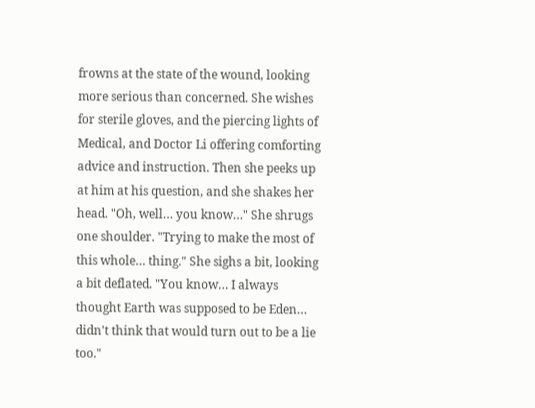frowns at the state of the wound, looking more serious than concerned. She wishes for sterile gloves, and the piercing lights of Medical, and Doctor Li offering comforting advice and instruction. Then she peeks up at him at his question, and she shakes her head. "Oh, well… you know…" She shrugs one shoulder. "Trying to make the most of this whole… thing." She sighs a bit, looking a bit deflated. "You know… I always thought Earth was supposed to be Eden… didn't think that would turn out to be a lie too."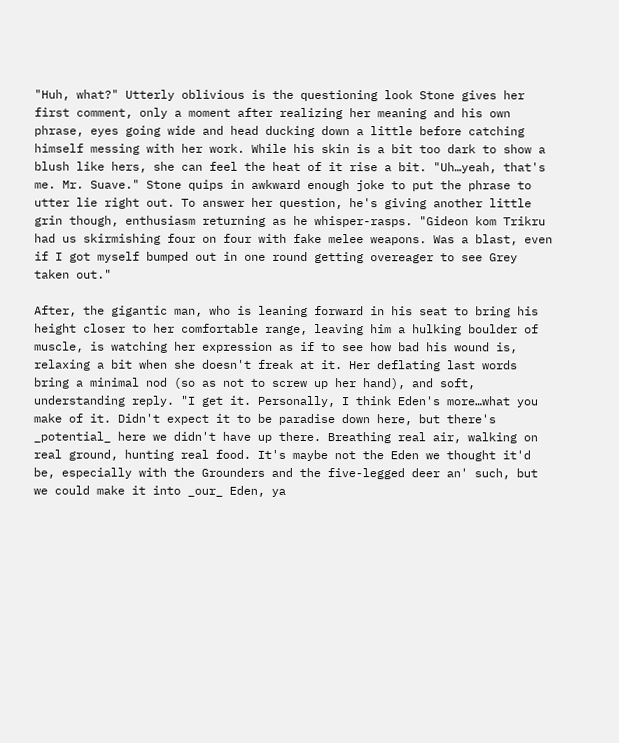"Huh, what?" Utterly oblivious is the questioning look Stone gives her first comment, only a moment after realizing her meaning and his own phrase, eyes going wide and head ducking down a little before catching himself messing with her work. While his skin is a bit too dark to show a blush like hers, she can feel the heat of it rise a bit. "Uh…yeah, that's me. Mr. Suave." Stone quips in awkward enough joke to put the phrase to utter lie right out. To answer her question, he's giving another little grin though, enthusiasm returning as he whisper-rasps. "Gideon kom Trikru had us skirmishing four on four with fake melee weapons. Was a blast, even if I got myself bumped out in one round getting overeager to see Grey taken out."

After, the gigantic man, who is leaning forward in his seat to bring his height closer to her comfortable range, leaving him a hulking boulder of muscle, is watching her expression as if to see how bad his wound is, relaxing a bit when she doesn't freak at it. Her deflating last words bring a minimal nod (so as not to screw up her hand), and soft, understanding reply. "I get it. Personally, I think Eden's more…what you make of it. Didn't expect it to be paradise down here, but there's _potential_ here we didn't have up there. Breathing real air, walking on real ground, hunting real food. It's maybe not the Eden we thought it'd be, especially with the Grounders and the five-legged deer an' such, but we could make it into _our_ Eden, ya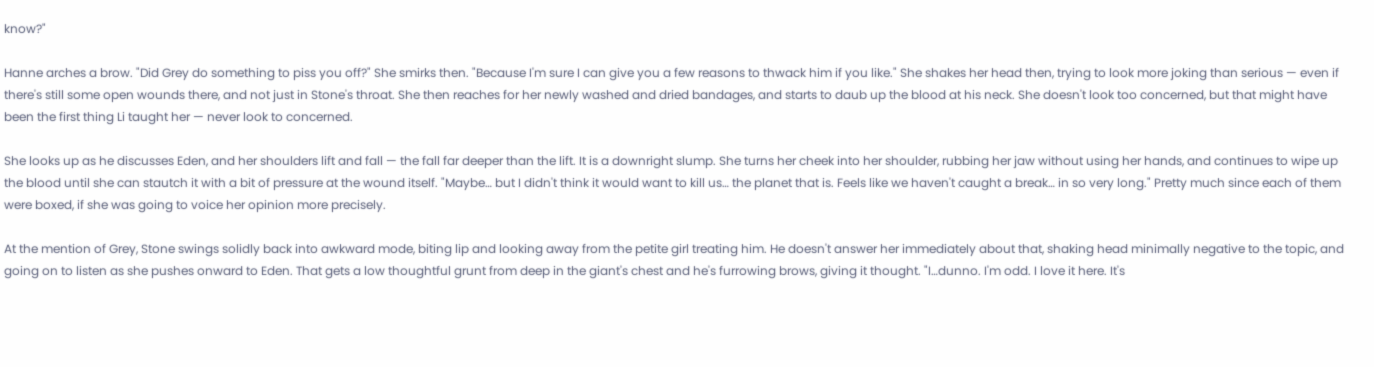know?"

Hanne arches a brow. "Did Grey do something to piss you off?" She smirks then. "Because I'm sure I can give you a few reasons to thwack him if you like." She shakes her head then, trying to look more joking than serious — even if there's still some open wounds there, and not just in Stone's throat. She then reaches for her newly washed and dried bandages, and starts to daub up the blood at his neck. She doesn't look too concerned, but that might have been the first thing Li taught her — never look to concerned.

She looks up as he discusses Eden, and her shoulders lift and fall — the fall far deeper than the lift. It is a downright slump. She turns her cheek into her shoulder, rubbing her jaw without using her hands, and continues to wipe up the blood until she can stautch it with a bit of pressure at the wound itself. "Maybe… but I didn't think it would want to kill us… the planet that is. Feels like we haven't caught a break… in so very long." Pretty much since each of them were boxed, if she was going to voice her opinion more precisely.

At the mention of Grey, Stone swings solidly back into awkward mode, biting lip and looking away from the petite girl treating him. He doesn't answer her immediately about that, shaking head minimally negative to the topic, and going on to listen as she pushes onward to Eden. That gets a low thoughtful grunt from deep in the giant's chest and he's furrowing brows, giving it thought. "I…dunno. I'm odd. I love it here. It's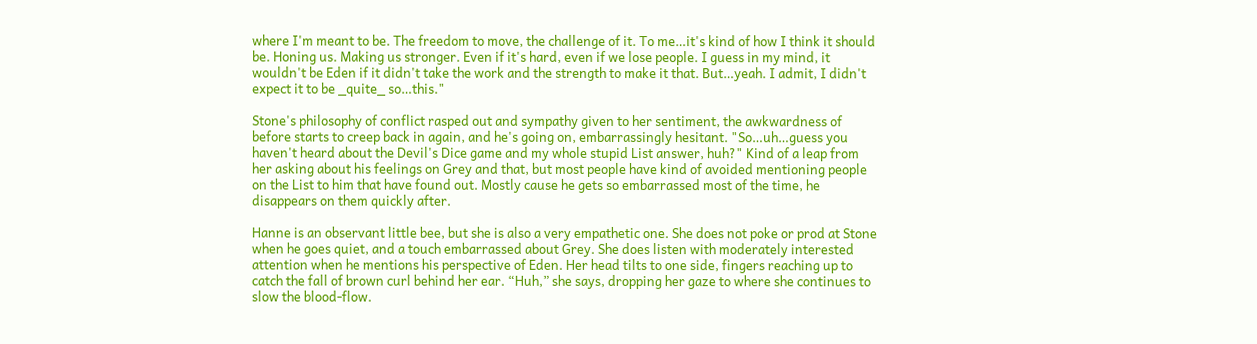where I'm meant to be. The freedom to move, the challenge of it. To me…it's kind of how I think it should be. Honing us. Making us stronger. Even if it's hard, even if we lose people. I guess in my mind, it wouldn't be Eden if it didn't take the work and the strength to make it that. But…yeah. I admit, I didn't expect it to be _quite_ so…this."

Stone's philosophy of conflict rasped out and sympathy given to her sentiment, the awkwardness of before starts to creep back in again, and he's going on, embarrassingly hesitant. "So…uh…guess you haven't heard about the Devil's Dice game and my whole stupid List answer, huh?" Kind of a leap from her asking about his feelings on Grey and that, but most people have kind of avoided mentioning people on the List to him that have found out. Mostly cause he gets so embarrassed most of the time, he disappears on them quickly after.

Hanne is an observant little bee, but she is also a very empathetic one. She does not poke or prod at Stone when he goes quiet, and a touch embarrassed about Grey. She does listen with moderately interested attention when he mentions his perspective of Eden. Her head tilts to one side, fingers reaching up to catch the fall of brown curl behind her ear. “Huh,” she says, dropping her gaze to where she continues to slow the blood-flow.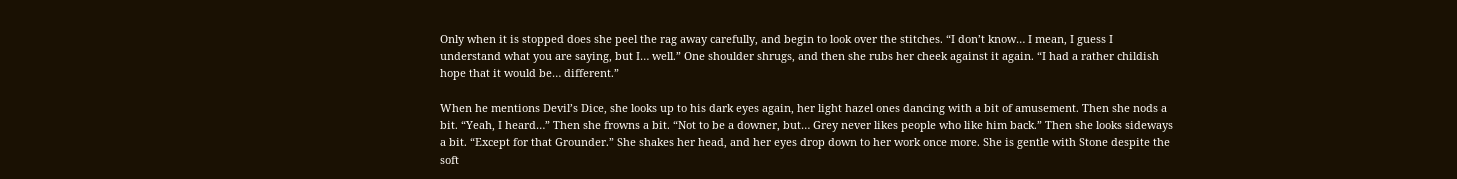Only when it is stopped does she peel the rag away carefully, and begin to look over the stitches. “I don’t know… I mean, I guess I understand what you are saying, but I… well.” One shoulder shrugs, and then she rubs her cheek against it again. “I had a rather childish hope that it would be… different.”

When he mentions Devil’s Dice, she looks up to his dark eyes again, her light hazel ones dancing with a bit of amusement. Then she nods a bit. “Yeah, I heard…” Then she frowns a bit. “Not to be a downer, but… Grey never likes people who like him back.” Then she looks sideways a bit. “Except for that Grounder.” She shakes her head, and her eyes drop down to her work once more. She is gentle with Stone despite the soft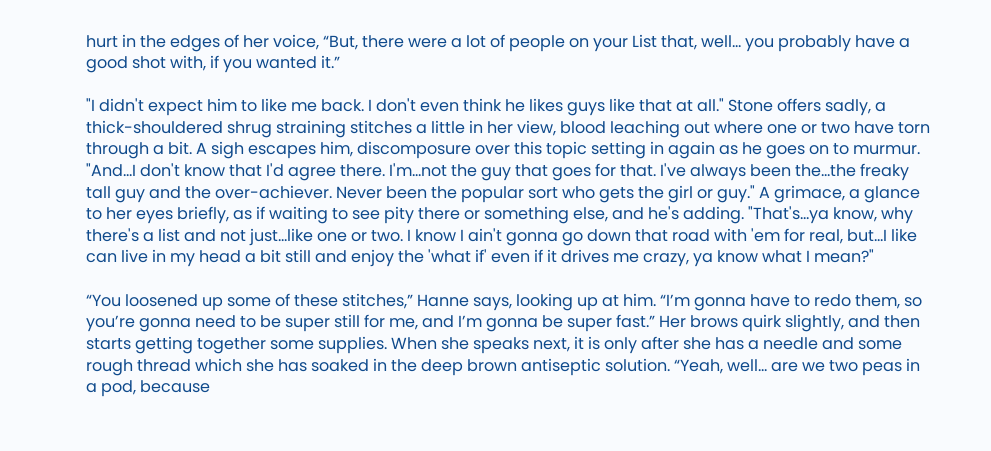hurt in the edges of her voice, “But, there were a lot of people on your List that, well… you probably have a good shot with, if you wanted it.”

"I didn't expect him to like me back. I don't even think he likes guys like that at all." Stone offers sadly, a thick-shouldered shrug straining stitches a little in her view, blood leaching out where one or two have torn through a bit. A sigh escapes him, discomposure over this topic setting in again as he goes on to murmur. "And…I don't know that I'd agree there. I'm…not the guy that goes for that. I've always been the…the freaky tall guy and the over-achiever. Never been the popular sort who gets the girl or guy." A grimace, a glance to her eyes briefly, as if waiting to see pity there or something else, and he's adding. "That's…ya know, why there's a list and not just…like one or two. I know I ain't gonna go down that road with 'em for real, but…I like can live in my head a bit still and enjoy the 'what if' even if it drives me crazy, ya know what I mean?"

“You loosened up some of these stitches,” Hanne says, looking up at him. “I’m gonna have to redo them, so you’re gonna need to be super still for me, and I’m gonna be super fast.” Her brows quirk slightly, and then starts getting together some supplies. When she speaks next, it is only after she has a needle and some rough thread which she has soaked in the deep brown antiseptic solution. “Yeah, well… are we two peas in a pod, because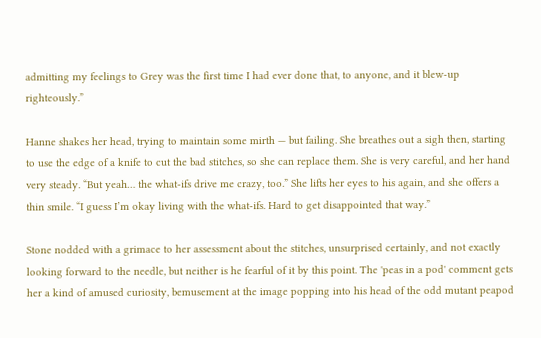admitting my feelings to Grey was the first time I had ever done that, to anyone, and it blew-up righteously.”

Hanne shakes her head, trying to maintain some mirth — but failing. She breathes out a sigh then, starting to use the edge of a knife to cut the bad stitches, so she can replace them. She is very careful, and her hand very steady. “But yeah… the what-ifs drive me crazy, too.” She lifts her eyes to his again, and she offers a thin smile. “I guess I’m okay living with the what-ifs. Hard to get disappointed that way.”

Stone nodded with a grimace to her assessment about the stitches, unsurprised certainly, and not exactly looking forward to the needle, but neither is he fearful of it by this point. The 'peas in a pod' comment gets her a kind of amused curiosity, bemusement at the image popping into his head of the odd mutant peapod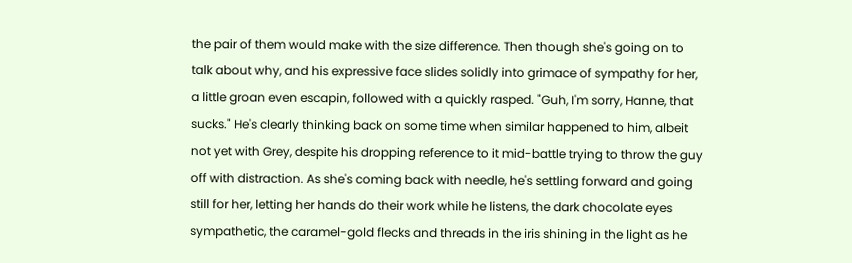the pair of them would make with the size difference. Then though she's going on to talk about why, and his expressive face slides solidly into grimace of sympathy for her, a little groan even escapin, followed with a quickly rasped. "Guh, I'm sorry, Hanne, that sucks." He's clearly thinking back on some time when similar happened to him, albeit not yet with Grey, despite his dropping reference to it mid-battle trying to throw the guy off with distraction. As she's coming back with needle, he's settling forward and going still for her, letting her hands do their work while he listens, the dark chocolate eyes sympathetic, the caramel-gold flecks and threads in the iris shining in the light as he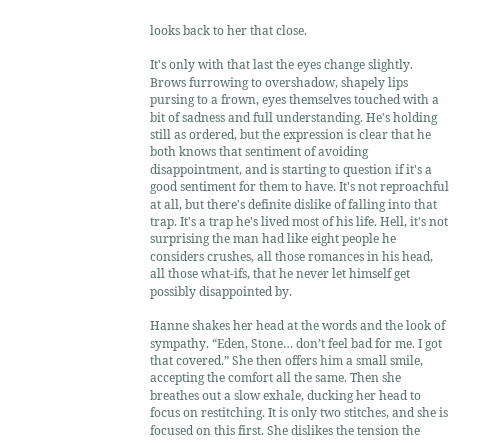looks back to her that close.

It's only with that last the eyes change slightly. Brows furrowing to overshadow, shapely lips pursing to a frown, eyes themselves touched with a bit of sadness and full understanding. He's holding still as ordered, but the expression is clear that he both knows that sentiment of avoiding disappointment, and is starting to question if it's a good sentiment for them to have. It's not reproachful at all, but there's definite dislike of falling into that trap. It's a trap he's lived most of his life. Hell, it's not surprising the man had like eight people he considers crushes, all those romances in his head, all those what-ifs, that he never let himself get possibly disappointed by.

Hanne shakes her head at the words and the look of sympathy. “Eden, Stone… don’t feel bad for me. I got that covered.” She then offers him a small smile, accepting the comfort all the same. Then she breathes out a slow exhale, ducking her head to focus on restitching. It is only two stitches, and she is focused on this first. She dislikes the tension the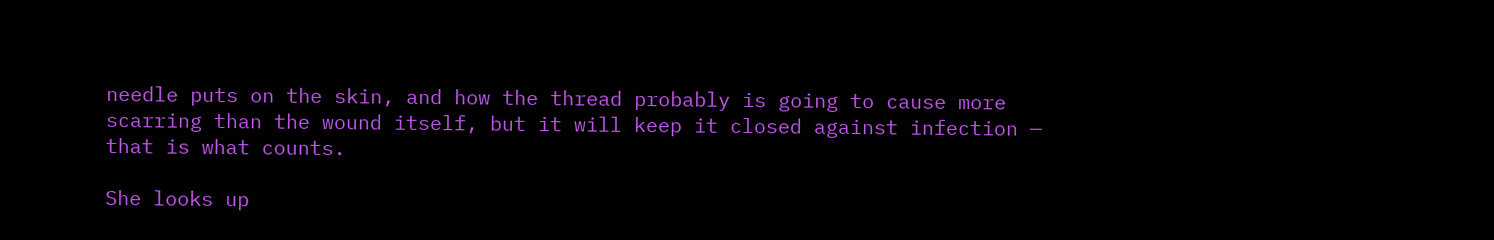needle puts on the skin, and how the thread probably is going to cause more scarring than the wound itself, but it will keep it closed against infection — that is what counts.

She looks up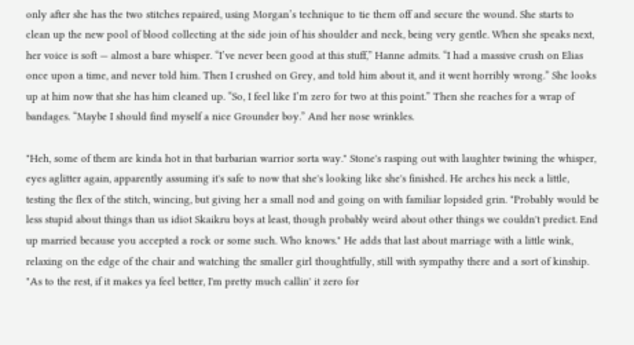only after she has the two stitches repaired, using Morgan’s technique to tie them off and secure the wound. She starts to clean up the new pool of blood collecting at the side join of his shoulder and neck, being very gentle. When she speaks next, her voice is soft — almost a bare whisper. “I’ve never been good at this stuff,” Hanne admits. “I had a massive crush on Elias once upon a time, and never told him. Then I crushed on Grey, and told him about it, and it went horribly wrong.” She looks up at him now that she has him cleaned up. “So, I feel like I’m zero for two at this point.” Then she reaches for a wrap of bandages. “Maybe I should find myself a nice Grounder boy.” And her nose wrinkles.

"Heh, some of them are kinda hot in that barbarian warrior sorta way." Stone's rasping out with laughter twining the whisper, eyes aglitter again, apparently assuming it's safe to now that she's looking like she's finished. He arches his neck a little, testing the flex of the stitch, wincing, but giving her a small nod and going on with familiar lopsided grin. "Probably would be less stupid about things than us idiot Skaikru boys at least, though probably weird about other things we couldn't predict. End up married because you accepted a rock or some such. Who knows." He adds that last about marriage with a little wink, relaxing on the edge of the chair and watching the smaller girl thoughtfully, still with sympathy there and a sort of kinship. "As to the rest, if it makes ya feel better, I'm pretty much callin' it zero for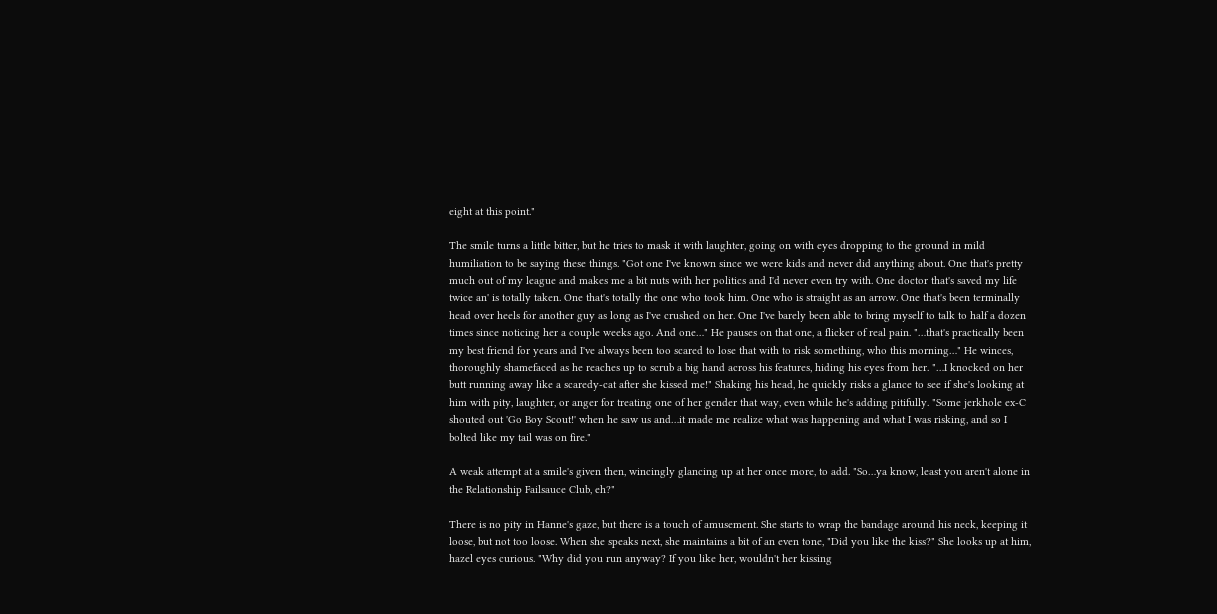eight at this point."

The smile turns a little bitter, but he tries to mask it with laughter, going on with eyes dropping to the ground in mild humiliation to be saying these things. "Got one I've known since we were kids and never did anything about. One that's pretty much out of my league and makes me a bit nuts with her politics and I'd never even try with. One doctor that's saved my life twice an' is totally taken. One that's totally the one who took him. One who is straight as an arrow. One that's been terminally head over heels for another guy as long as I've crushed on her. One I've barely been able to bring myself to talk to half a dozen times since noticing her a couple weeks ago. And one…" He pauses on that one, a flicker of real pain. "…that's practically been my best friend for years and I've always been too scared to lose that with to risk something, who this morning…" He winces, thoroughly shamefaced as he reaches up to scrub a big hand across his features, hiding his eyes from her. "…I knocked on her butt running away like a scaredy-cat after she kissed me!" Shaking his head, he quickly risks a glance to see if she's looking at him with pity, laughter, or anger for treating one of her gender that way, even while he's adding pitifully. "Some jerkhole ex-C shouted out 'Go Boy Scout!' when he saw us and…it made me realize what was happening and what I was risking, and so I bolted like my tail was on fire."

A weak attempt at a smile's given then, wincingly glancing up at her once more, to add. "So…ya know, least you aren't alone in the Relationship Failsauce Club, eh?"

There is no pity in Hanne's gaze, but there is a touch of amusement. She starts to wrap the bandage around his neck, keeping it loose, but not too loose. When she speaks next, she maintains a bit of an even tone, "Did you like the kiss?" She looks up at him, hazel eyes curious. "Why did you run anyway? If you like her, wouldn't her kissing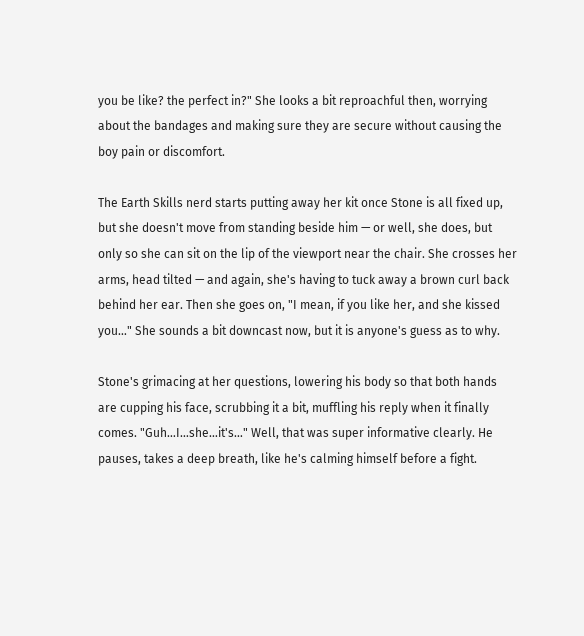you be like? the perfect in?" She looks a bit reproachful then, worrying about the bandages and making sure they are secure without causing the boy pain or discomfort.

The Earth Skills nerd starts putting away her kit once Stone is all fixed up, but she doesn't move from standing beside him — or well, she does, but only so she can sit on the lip of the viewport near the chair. She crosses her arms, head tilted — and again, she's having to tuck away a brown curl back behind her ear. Then she goes on, "I mean, if you like her, and she kissed you…" She sounds a bit downcast now, but it is anyone's guess as to why.

Stone's grimacing at her questions, lowering his body so that both hands are cupping his face, scrubbing it a bit, muffling his reply when it finally comes. "Guh…I…she…it's…" Well, that was super informative clearly. He pauses, takes a deep breath, like he's calming himself before a fight.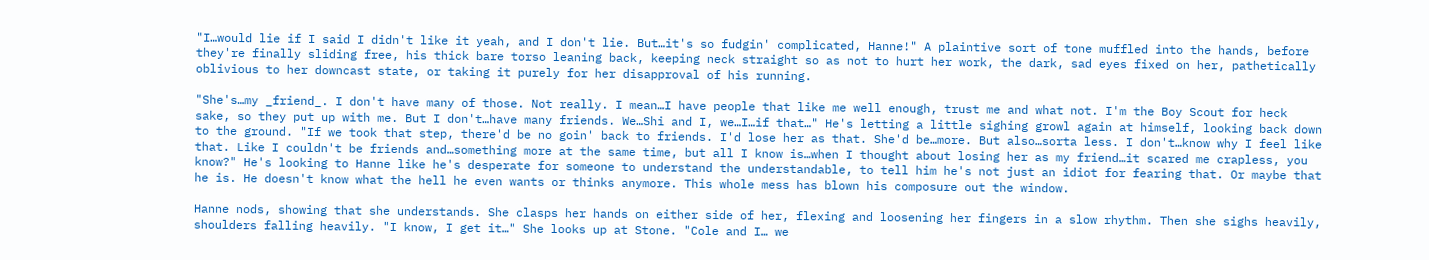"I…would lie if I said I didn't like it yeah, and I don't lie. But…it's so fudgin' complicated, Hanne!" A plaintive sort of tone muffled into the hands, before they're finally sliding free, his thick bare torso leaning back, keeping neck straight so as not to hurt her work, the dark, sad eyes fixed on her, pathetically oblivious to her downcast state, or taking it purely for her disapproval of his running.

"She's…my _friend_. I don't have many of those. Not really. I mean…I have people that like me well enough, trust me and what not. I'm the Boy Scout for heck sake, so they put up with me. But I don't…have many friends. We…Shi and I, we…I…if that…" He's letting a little sighing growl again at himself, looking back down to the ground. "If we took that step, there'd be no goin' back to friends. I'd lose her as that. She'd be…more. But also…sorta less. I don't…know why I feel like that. Like I couldn't be friends and…something more at the same time, but all I know is…when I thought about losing her as my friend…it scared me crapless, you know?" He's looking to Hanne like he's desperate for someone to understand the understandable, to tell him he's not just an idiot for fearing that. Or maybe that he is. He doesn't know what the hell he even wants or thinks anymore. This whole mess has blown his composure out the window.

Hanne nods, showing that she understands. She clasps her hands on either side of her, flexing and loosening her fingers in a slow rhythm. Then she sighs heavily, shoulders falling heavily. "I know, I get it…" She looks up at Stone. "Cole and I… we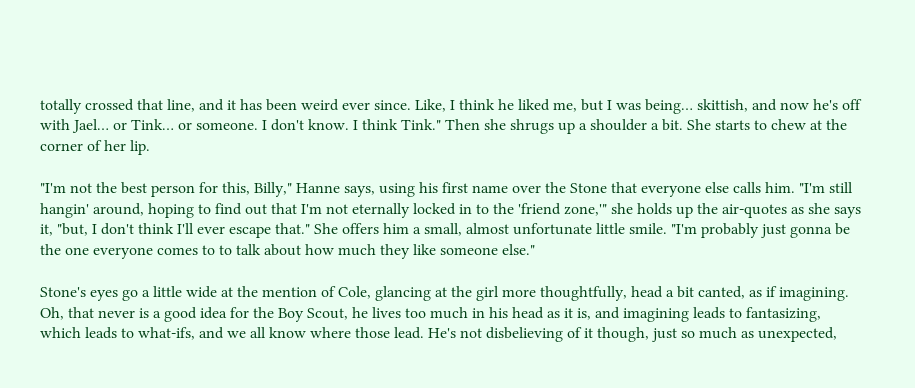totally crossed that line, and it has been weird ever since. Like, I think he liked me, but I was being… skittish, and now he's off with Jael… or Tink… or someone. I don't know. I think Tink." Then she shrugs up a shoulder a bit. She starts to chew at the corner of her lip.

"I'm not the best person for this, Billy," Hanne says, using his first name over the Stone that everyone else calls him. "I'm still hangin' around, hoping to find out that I'm not eternally locked in to the 'friend zone,'" she holds up the air-quotes as she says it, "but, I don't think I'll ever escape that." She offers him a small, almost unfortunate little smile. "I'm probably just gonna be the one everyone comes to to talk about how much they like someone else."

Stone's eyes go a little wide at the mention of Cole, glancing at the girl more thoughtfully, head a bit canted, as if imagining. Oh, that never is a good idea for the Boy Scout, he lives too much in his head as it is, and imagining leads to fantasizing, which leads to what-ifs, and we all know where those lead. He's not disbelieving of it though, just so much as unexpected,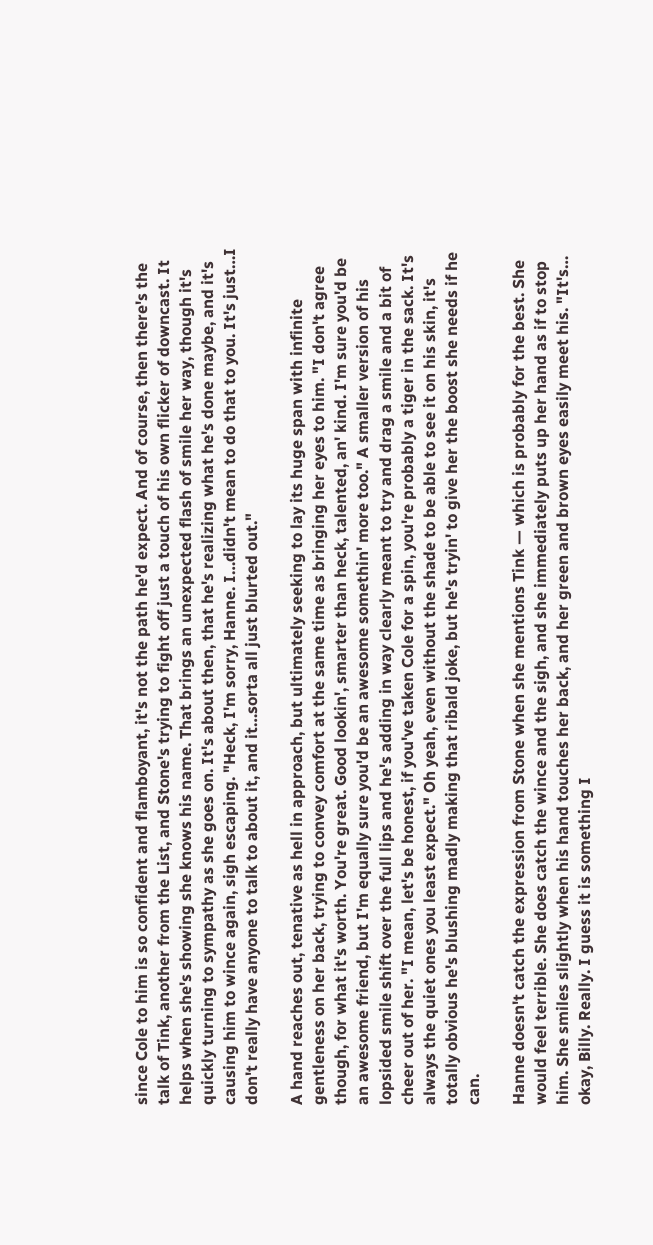since Cole to him is so confident and flamboyant, it's not the path he'd expect. And of course, then there's the talk of Tink, another from the List, and Stone's trying to fight off just a touch of his own flicker of downcast. It helps when she's showing she knows his name. That brings an unexpected flash of smile her way, though it's quickly turning to sympathy as she goes on. It's about then, that he's realizing what he's done maybe, and it's causing him to wince again, sigh escaping. "Heck, I'm sorry, Hanne. I…didn't mean to do that to you. It's just…I don't really have anyone to talk to about it, and it…sorta all just blurted out."

A hand reaches out, tenative as hell in approach, but ultimately seeking to lay its huge span with infinite gentleness on her back, trying to convey comfort at the same time as bringing her eyes to him. "I don't agree though, for what it's worth. You're great. Good lookin', smarter than heck, talented, an' kind. I'm sure you'd be an awesome friend, but I'm equally sure you'd be an awesome somethin' more too." A smaller version of his lopsided smile shift over the full lips and he's adding in way clearly meant to try and drag a smile and a bit of cheer out of her. "I mean, let's be honest, if you've taken Cole for a spin, you're probably a tiger in the sack. It's always the quiet ones you least expect." Oh yeah, even without the shade to be able to see it on his skin, it's totally obvious he's blushing madly making that ribald joke, but he's tryin' to give her the boost she needs if he can.

Hanne doesn't catch the expression from Stone when she mentions Tink — which is probably for the best. She would feel terrible. She does catch the wince and the sigh, and she immediately puts up her hand as if to stop him. She smiles slightly when his hand touches her back, and her green and brown eyes easily meet his. "It's… okay, Billy. Really. I guess it is something I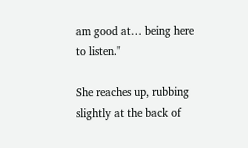am good at… being here to listen."

She reaches up, rubbing slightly at the back of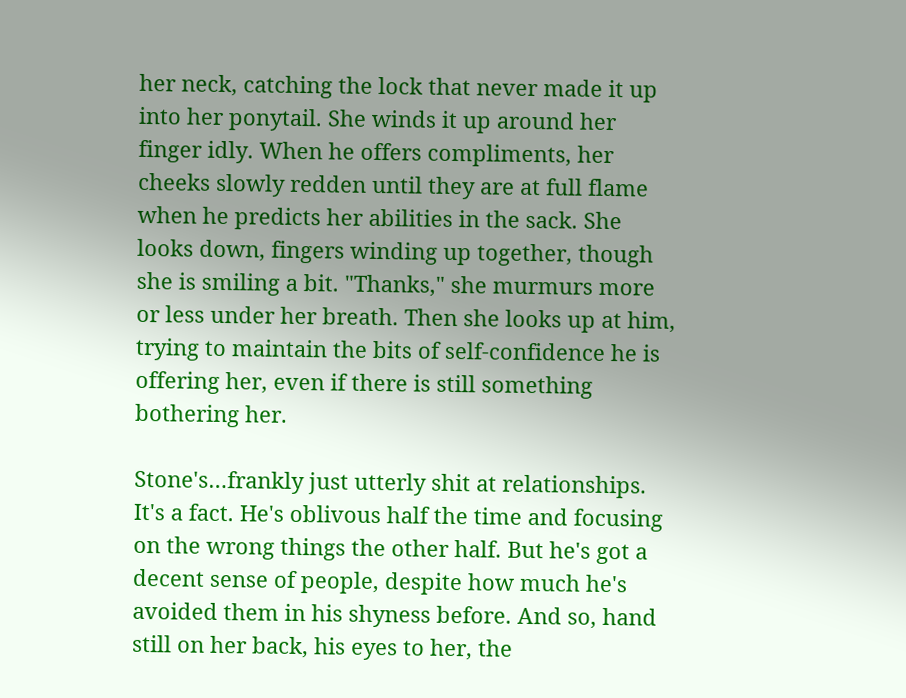her neck, catching the lock that never made it up into her ponytail. She winds it up around her finger idly. When he offers compliments, her cheeks slowly redden until they are at full flame when he predicts her abilities in the sack. She looks down, fingers winding up together, though she is smiling a bit. "Thanks," she murmurs more or less under her breath. Then she looks up at him, trying to maintain the bits of self-confidence he is offering her, even if there is still something bothering her.

Stone's…frankly just utterly shit at relationships. It's a fact. He's oblivous half the time and focusing on the wrong things the other half. But he's got a decent sense of people, despite how much he's avoided them in his shyness before. And so, hand still on her back, his eyes to her, the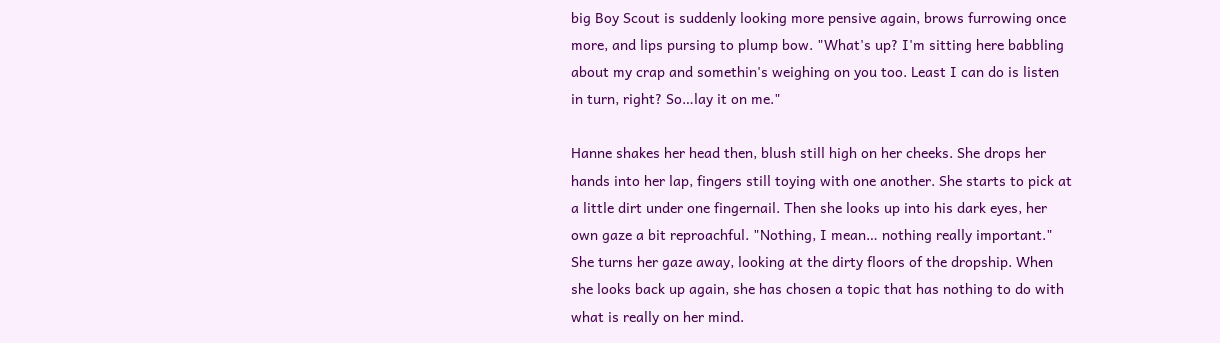big Boy Scout is suddenly looking more pensive again, brows furrowing once more, and lips pursing to plump bow. "What's up? I'm sitting here babbling about my crap and somethin's weighing on you too. Least I can do is listen in turn, right? So…lay it on me."

Hanne shakes her head then, blush still high on her cheeks. She drops her hands into her lap, fingers still toying with one another. She starts to pick at a little dirt under one fingernail. Then she looks up into his dark eyes, her own gaze a bit reproachful. "Nothing, I mean… nothing really important." She turns her gaze away, looking at the dirty floors of the dropship. When she looks back up again, she has chosen a topic that has nothing to do with what is really on her mind.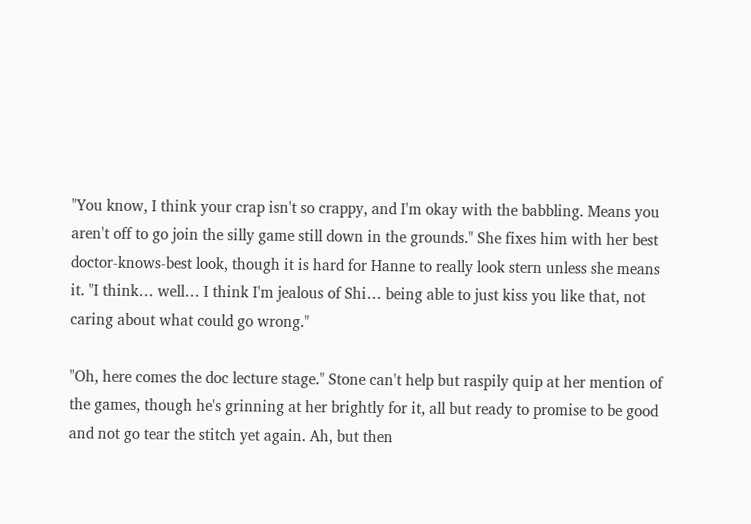"You know, I think your crap isn't so crappy, and I'm okay with the babbling. Means you aren't off to go join the silly game still down in the grounds." She fixes him with her best doctor-knows-best look, though it is hard for Hanne to really look stern unless she means it. "I think… well… I think I'm jealous of Shi… being able to just kiss you like that, not caring about what could go wrong."

"Oh, here comes the doc lecture stage." Stone can't help but raspily quip at her mention of the games, though he's grinning at her brightly for it, all but ready to promise to be good and not go tear the stitch yet again. Ah, but then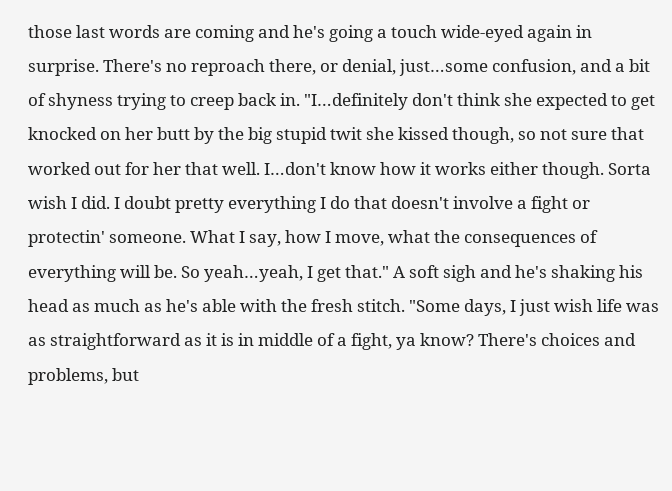those last words are coming and he's going a touch wide-eyed again in surprise. There's no reproach there, or denial, just…some confusion, and a bit of shyness trying to creep back in. "I…definitely don't think she expected to get knocked on her butt by the big stupid twit she kissed though, so not sure that worked out for her that well. I…don't know how it works either though. Sorta wish I did. I doubt pretty everything I do that doesn't involve a fight or protectin' someone. What I say, how I move, what the consequences of everything will be. So yeah…yeah, I get that." A soft sigh and he's shaking his head as much as he's able with the fresh stitch. "Some days, I just wish life was as straightforward as it is in middle of a fight, ya know? There's choices and problems, but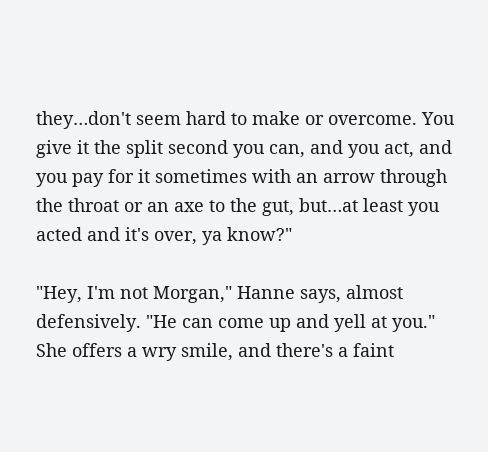they…don't seem hard to make or overcome. You give it the split second you can, and you act, and you pay for it sometimes with an arrow through the throat or an axe to the gut, but…at least you acted and it's over, ya know?"

"Hey, I'm not Morgan," Hanne says, almost defensively. "He can come up and yell at you." She offers a wry smile, and there's a faint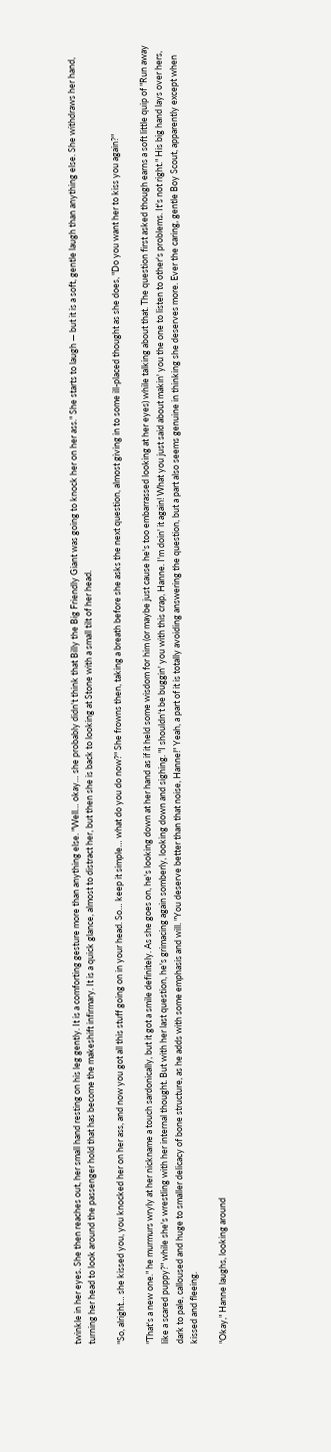twinkle in her eyes. She then reaches out, her small hand resting on his leg gently. It is a comforting gesture more than anything else. "Well… okay… she probably didn't think that Billy the Big Friendly Giant was going to knock her on her ass." She starts to laugh — but it is a soft, gentle laugh than anything else. She withdraws her hand, turning her head to look around the passenger hold that has become the makeshift infirmary. It is a quick glance, almost to distract her, but then she is back to looking at Stone with a small tilt of her head.

"So, alright… she kissed you, you knocked her on her ass, and now you got all this stuff going on in your head. So… keep it simple… what do you do now?" She frowns then, taking a breath before she asks the next question, almost giving in to some ill-placed thought as she does, "Do you want her to kiss you again?"

"That's a new one." he murmurs wryly at her nickname a touch sardonically, but it got a smile definitely. As she goes on, he's looking down at her hand as if it held some wisdom for him (or maybe just cause he's too embarrassed looking at her eyes) while talking about that. The question first asked though earns a soft little quip of "Run away like a scared puppy?" while she's wrestling with her internal thought. But with her last question, he's grimacing again somberly, looking down and sighing. "I shouldn't be buggin' you with this crap, Hanne. I'm doin' it again! What you just said about makin' you the one to listen to other's problems. It's not right." His big hand lays over hers, dark to pale, calloused and huge to smaller delicacy of bone structure, as he adds with some emphasis and will. "You deserve better than that noise, Hanne!" Yeah, a part of it is totally avoiding answering the question, but a part also seems genuine in thinking she deserves more. Ever the caring, gentle Boy Scout, apparently except when kissed and fleeing.

"Okay," Hanne laughs, looking around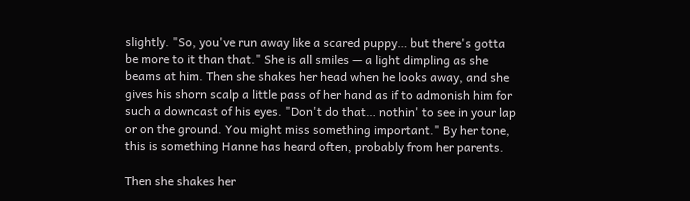slightly. "So, you've run away like a scared puppy… but there's gotta be more to it than that." She is all smiles — a light dimpling as she beams at him. Then she shakes her head when he looks away, and she gives his shorn scalp a little pass of her hand as if to admonish him for such a downcast of his eyes. "Don't do that… nothin' to see in your lap or on the ground. You might miss something important." By her tone, this is something Hanne has heard often, probably from her parents.

Then she shakes her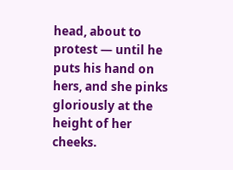head, about to protest — until he puts his hand on hers, and she pinks gloriously at the height of her cheeks.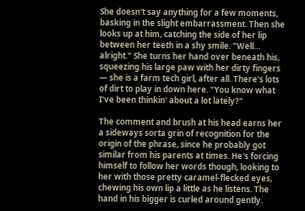She doesn't say anything for a few moments, basking in the slight embarrassment. Then she looks up at him, catching the side of her lip between her teeth in a shy smile. "Well… alright." She turns her hand over beneath his, squeezing his large paw with her dirty fingers — she is a farm tech girl, after all. There's lots of dirt to play in down here. "You know what I've been thinkin' about a lot lately?"

The comment and brush at his head earns her a sideways sorta grin of recognition for the origin of the phrase, since he probably got similar from his parents at times. He's forcing himself to follow her words though, looking to her with those pretty caramel-flecked eyes, chewing his own lip a little as he listens. The hand in his bigger is curled around gently.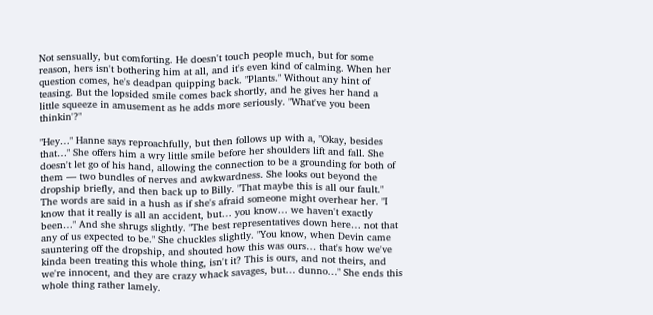Not sensually, but comforting. He doesn't touch people much, but for some reason, hers isn't bothering him at all, and it's even kind of calming. When her question comes, he's deadpan quipping back. "Plants." Without any hint of teasing. But the lopsided smile comes back shortly, and he gives her hand a little squeeze in amusement as he adds more seriously. "What've you been thinkin'?"

"Hey…" Hanne says reproachfully, but then follows up with a, "Okay, besides that…" She offers him a wry little smile before her shoulders lift and fall. She doesn't let go of his hand, allowing the connection to be a grounding for both of them — two bundles of nerves and awkwardness. She looks out beyond the dropship briefly, and then back up to Billy. "That maybe this is all our fault." The words are said in a hush as if she's afraid someone might overhear her. "I know that it really is all an accident, but… you know… we haven't exactly been…" And she shrugs slightly. "The best representatives down here… not that any of us expected to be." She chuckles slightly. "You know, when Devin came sauntering off the dropship, and shouted how this was ours… that's how we've kinda been treating this whole thing, isn't it? This is ours, and not theirs, and we're innocent, and they are crazy whack savages, but… dunno…" She ends this whole thing rather lamely.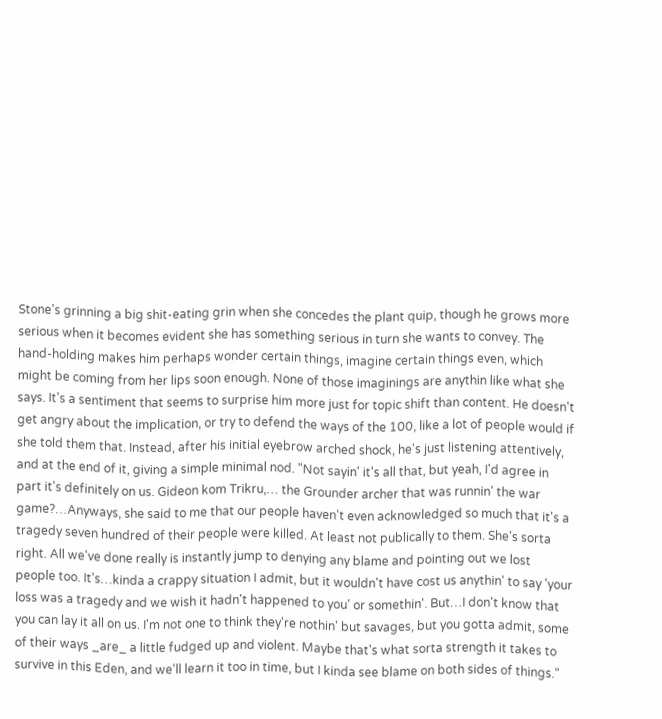Stone's grinning a big shit-eating grin when she concedes the plant quip, though he grows more serious when it becomes evident she has something serious in turn she wants to convey. The hand-holding makes him perhaps wonder certain things, imagine certain things even, which might be coming from her lips soon enough. None of those imaginings are anythin like what she says. It's a sentiment that seems to surprise him more just for topic shift than content. He doesn't get angry about the implication, or try to defend the ways of the 100, like a lot of people would if she told them that. Instead, after his initial eyebrow arched shock, he's just listening attentively, and at the end of it, giving a simple minimal nod. "Not sayin' it's all that, but yeah, I'd agree in part it's definitely on us. Gideon kom Trikru,… the Grounder archer that was runnin' the war game?…Anyways, she said to me that our people haven't even acknowledged so much that it's a tragedy seven hundred of their people were killed. At least not publically to them. She's sorta right. All we've done really is instantly jump to denying any blame and pointing out we lost people too. It's…kinda a crappy situation I admit, but it wouldn't have cost us anythin' to say 'your loss was a tragedy and we wish it hadn't happened to you' or somethin'. But…I don't know that you can lay it all on us. I'm not one to think they're nothin' but savages, but you gotta admit, some of their ways _are_ a little fudged up and violent. Maybe that's what sorta strength it takes to survive in this Eden, and we'll learn it too in time, but I kinda see blame on both sides of things."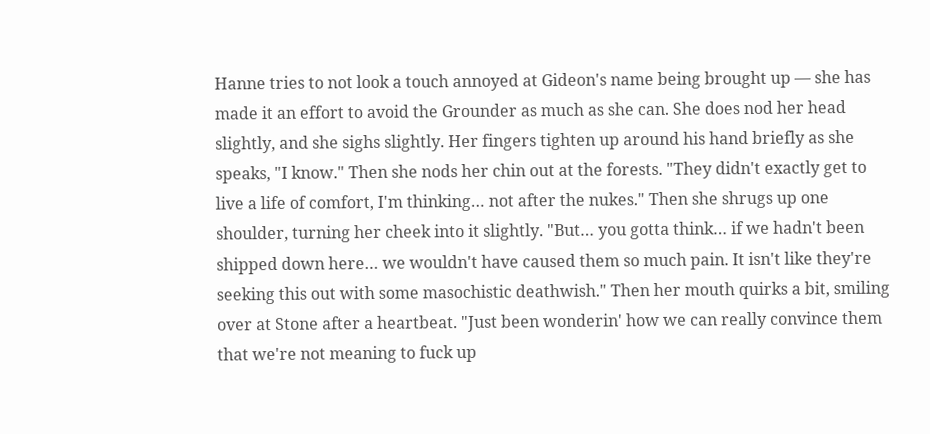Hanne tries to not look a touch annoyed at Gideon's name being brought up — she has made it an effort to avoid the Grounder as much as she can. She does nod her head slightly, and she sighs slightly. Her fingers tighten up around his hand briefly as she speaks, "I know." Then she nods her chin out at the forests. "They didn't exactly get to live a life of comfort, I'm thinking… not after the nukes." Then she shrugs up one shoulder, turning her cheek into it slightly. "But… you gotta think… if we hadn't been shipped down here… we wouldn't have caused them so much pain. It isn't like they're seeking this out with some masochistic deathwish." Then her mouth quirks a bit, smiling over at Stone after a heartbeat. "Just been wonderin' how we can really convince them that we're not meaning to fuck up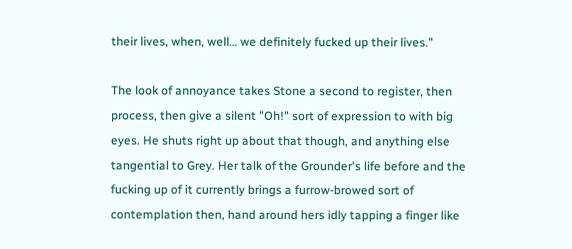their lives, when, well… we definitely fucked up their lives."

The look of annoyance takes Stone a second to register, then process, then give a silent "Oh!" sort of expression to with big eyes. He shuts right up about that though, and anything else tangential to Grey. Her talk of the Grounder's life before and the fucking up of it currently brings a furrow-browed sort of contemplation then, hand around hers idly tapping a finger like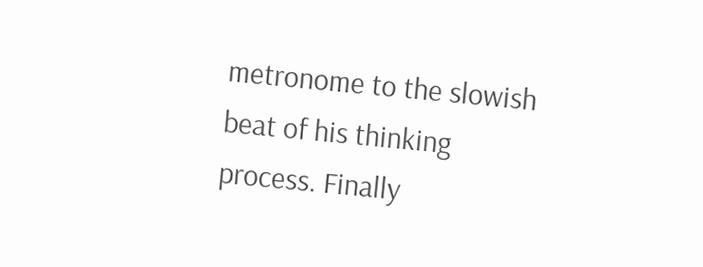metronome to the slowish beat of his thinking process. Finally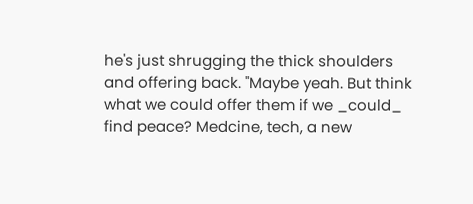he's just shrugging the thick shoulders and offering back. "Maybe yeah. But think what we could offer them if we _could_ find peace? Medcine, tech, a new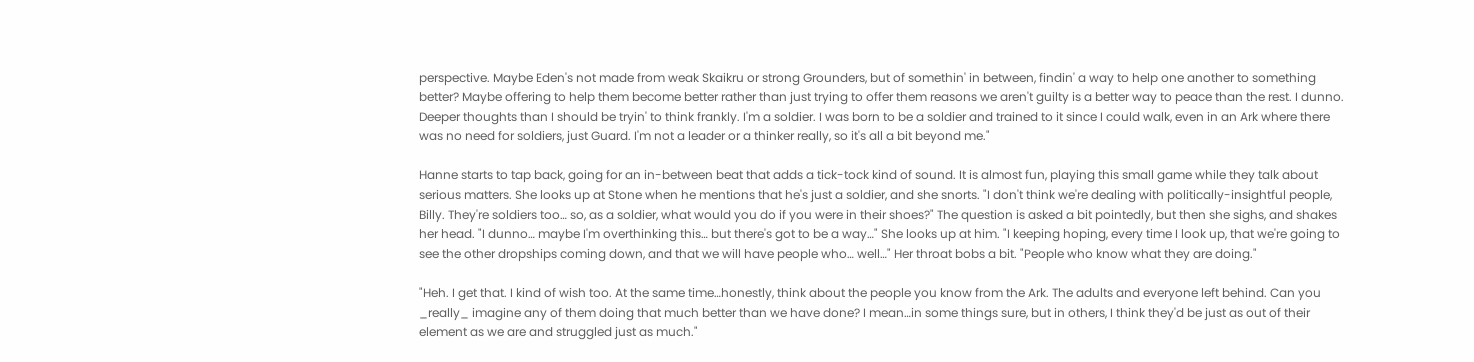perspective. Maybe Eden's not made from weak Skaikru or strong Grounders, but of somethin' in between, findin' a way to help one another to something better? Maybe offering to help them become better rather than just trying to offer them reasons we aren't guilty is a better way to peace than the rest. I dunno. Deeper thoughts than I should be tryin' to think frankly. I'm a soldier. I was born to be a soldier and trained to it since I could walk, even in an Ark where there was no need for soldiers, just Guard. I'm not a leader or a thinker really, so it's all a bit beyond me."

Hanne starts to tap back, going for an in-between beat that adds a tick-tock kind of sound. It is almost fun, playing this small game while they talk about serious matters. She looks up at Stone when he mentions that he's just a soldier, and she snorts. "I don't think we're dealing with politically-insightful people, Billy. They're soldiers too… so, as a soldier, what would you do if you were in their shoes?" The question is asked a bit pointedly, but then she sighs, and shakes her head. "I dunno… maybe I'm overthinking this… but there's got to be a way…" She looks up at him. "I keeping hoping, every time I look up, that we're going to see the other dropships coming down, and that we will have people who… well…" Her throat bobs a bit. "People who know what they are doing."

"Heh. I get that. I kind of wish too. At the same time…honestly, think about the people you know from the Ark. The adults and everyone left behind. Can you _really_ imagine any of them doing that much better than we have done? I mean…in some things sure, but in others, I think they'd be just as out of their element as we are and struggled just as much."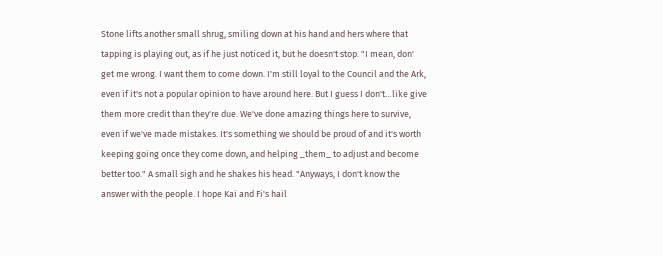Stone lifts another small shrug, smiling down at his hand and hers where that tapping is playing out, as if he just noticed it, but he doesn't stop. "I mean, don' get me wrong. I want them to come down. I'm still loyal to the Council and the Ark, even if it's not a popular opinion to have around here. But I guess I don't…like give them more credit than they're due. We've done amazing things here to survive, even if we've made mistakes. It's something we should be proud of and it's worth keeping going once they come down, and helping _them_ to adjust and become better too." A small sigh and he shakes his head. "Anyways, I don't know the answer with the people. I hope Kai and Fi's hail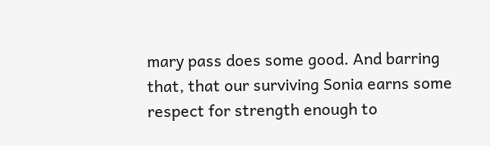mary pass does some good. And barring that, that our surviving Sonia earns some respect for strength enough to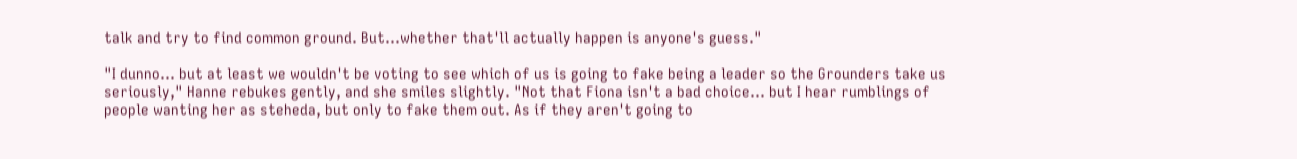talk and try to find common ground. But…whether that'll actually happen is anyone's guess."

"I dunno… but at least we wouldn't be voting to see which of us is going to fake being a leader so the Grounders take us seriously," Hanne rebukes gently, and she smiles slightly. "Not that Fiona isn't a bad choice… but I hear rumblings of people wanting her as steheda, but only to fake them out. As if they aren't going to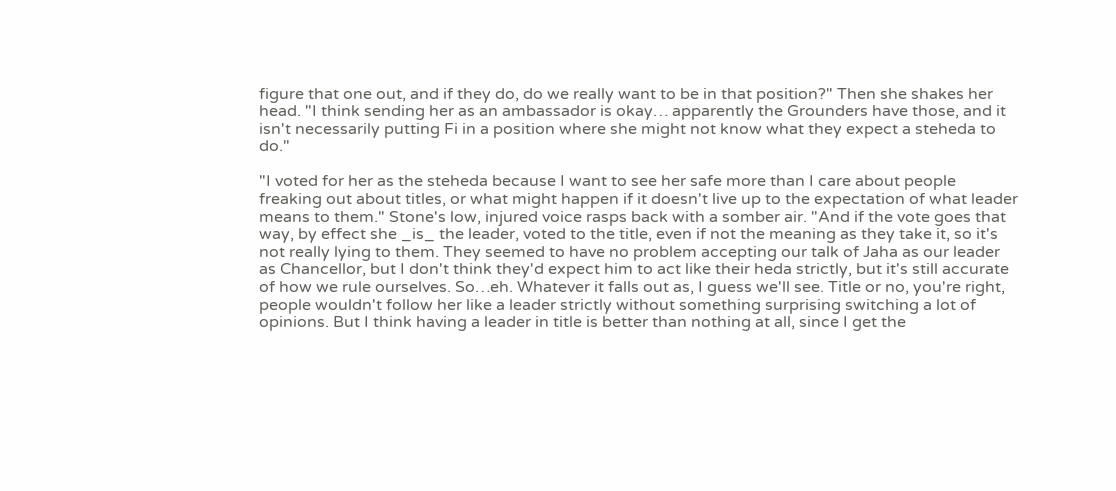figure that one out, and if they do, do we really want to be in that position?" Then she shakes her head. "I think sending her as an ambassador is okay… apparently the Grounders have those, and it isn't necessarily putting Fi in a position where she might not know what they expect a steheda to do."

"I voted for her as the steheda because I want to see her safe more than I care about people freaking out about titles, or what might happen if it doesn't live up to the expectation of what leader means to them." Stone's low, injured voice rasps back with a somber air. "And if the vote goes that way, by effect she _is_ the leader, voted to the title, even if not the meaning as they take it, so it's not really lying to them. They seemed to have no problem accepting our talk of Jaha as our leader as Chancellor, but I don't think they'd expect him to act like their heda strictly, but it's still accurate of how we rule ourselves. So…eh. Whatever it falls out as, I guess we'll see. Title or no, you're right, people wouldn't follow her like a leader strictly without something surprising switching a lot of opinions. But I think having a leader in title is better than nothing at all, since I get the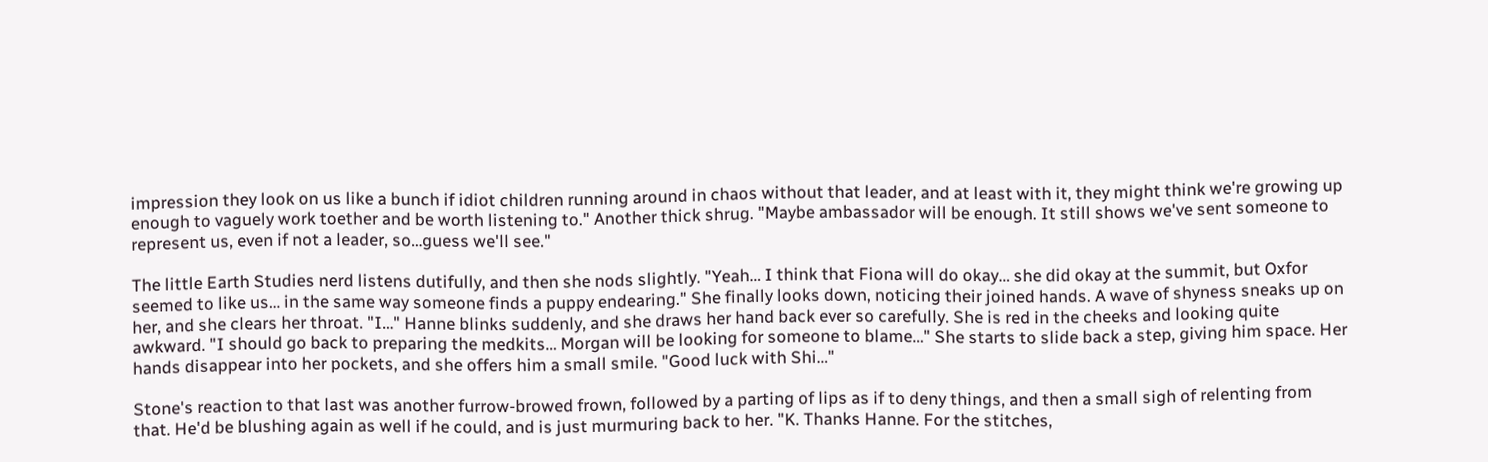impression they look on us like a bunch if idiot children running around in chaos without that leader, and at least with it, they might think we're growing up enough to vaguely work toether and be worth listening to." Another thick shrug. "Maybe ambassador will be enough. It still shows we've sent someone to represent us, even if not a leader, so…guess we'll see."

The little Earth Studies nerd listens dutifully, and then she nods slightly. "Yeah… I think that Fiona will do okay… she did okay at the summit, but Oxfor seemed to like us… in the same way someone finds a puppy endearing." She finally looks down, noticing their joined hands. A wave of shyness sneaks up on her, and she clears her throat. "I…" Hanne blinks suddenly, and she draws her hand back ever so carefully. She is red in the cheeks and looking quite awkward. "I should go back to preparing the medkits… Morgan will be looking for someone to blame…" She starts to slide back a step, giving him space. Her hands disappear into her pockets, and she offers him a small smile. "Good luck with Shi…"

Stone's reaction to that last was another furrow-browed frown, followed by a parting of lips as if to deny things, and then a small sigh of relenting from that. He'd be blushing again as well if he could, and is just murmuring back to her. "K. Thanks Hanne. For the stitches,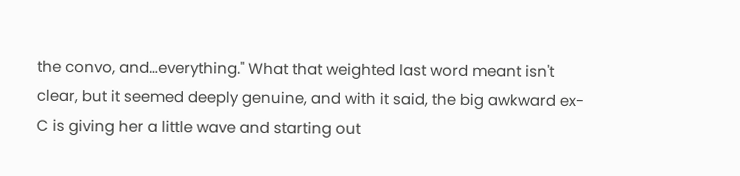the convo, and…everything." What that weighted last word meant isn't clear, but it seemed deeply genuine, and with it said, the big awkward ex-C is giving her a little wave and starting out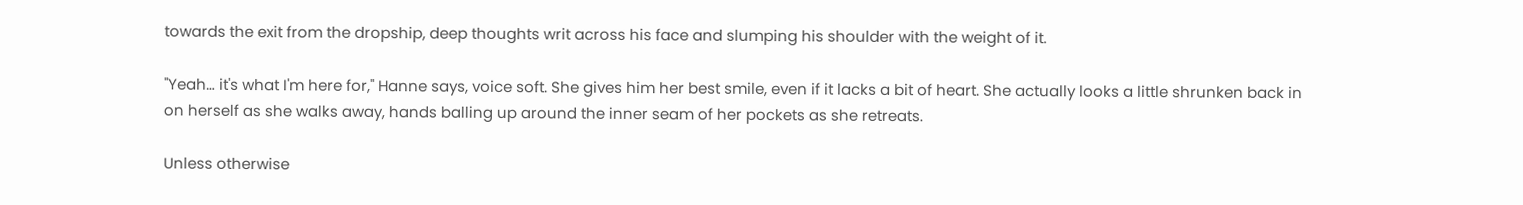towards the exit from the dropship, deep thoughts writ across his face and slumping his shoulder with the weight of it.

"Yeah… it's what I'm here for," Hanne says, voice soft. She gives him her best smile, even if it lacks a bit of heart. She actually looks a little shrunken back in on herself as she walks away, hands balling up around the inner seam of her pockets as she retreats.

Unless otherwise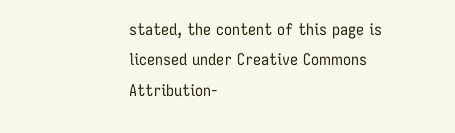stated, the content of this page is licensed under Creative Commons Attribution-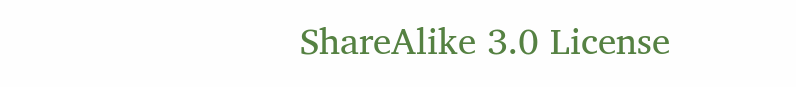ShareAlike 3.0 License